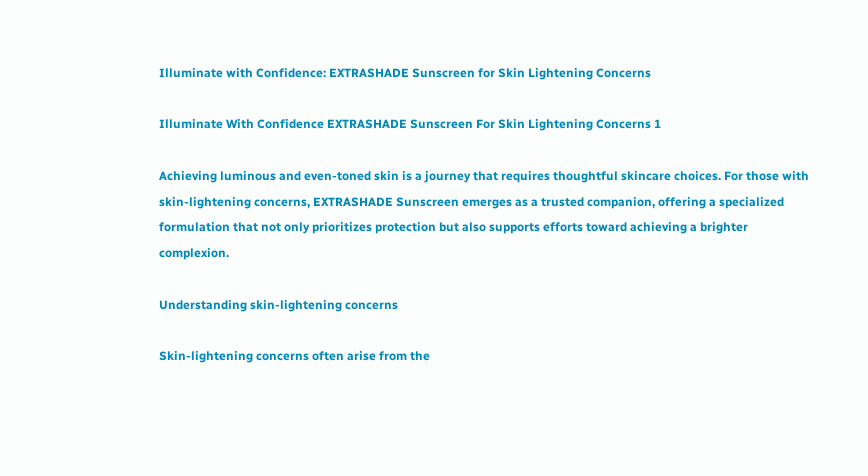Illuminate with Confidence: EXTRASHADE Sunscreen for Skin Lightening Concerns

Illuminate With Confidence EXTRASHADE Sunscreen For Skin Lightening Concerns 1

Achieving luminous and even-toned skin is a journey that requires thoughtful skincare choices. For those with skin-lightening concerns, EXTRASHADE Sunscreen emerges as a trusted companion, offering a specialized formulation that not only prioritizes protection but also supports efforts toward achieving a brighter complexion.

Understanding skin-lightening concerns

Skin-lightening concerns often arise from the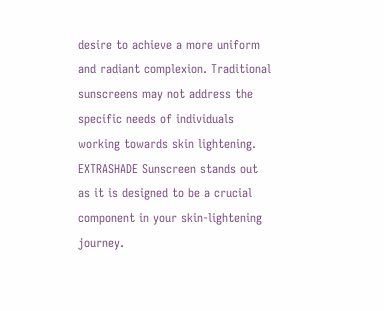desire to achieve a more uniform and radiant complexion. Traditional sunscreens may not address the specific needs of individuals working towards skin lightening. EXTRASHADE Sunscreen stands out as it is designed to be a crucial component in your skin-lightening journey.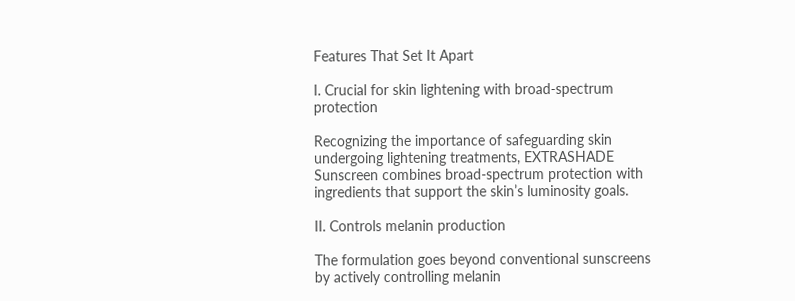Features That Set It Apart

I. Crucial for skin lightening with broad-spectrum protection

Recognizing the importance of safeguarding skin undergoing lightening treatments, EXTRASHADE Sunscreen combines broad-spectrum protection with ingredients that support the skin’s luminosity goals.

II. Controls melanin production

The formulation goes beyond conventional sunscreens by actively controlling melanin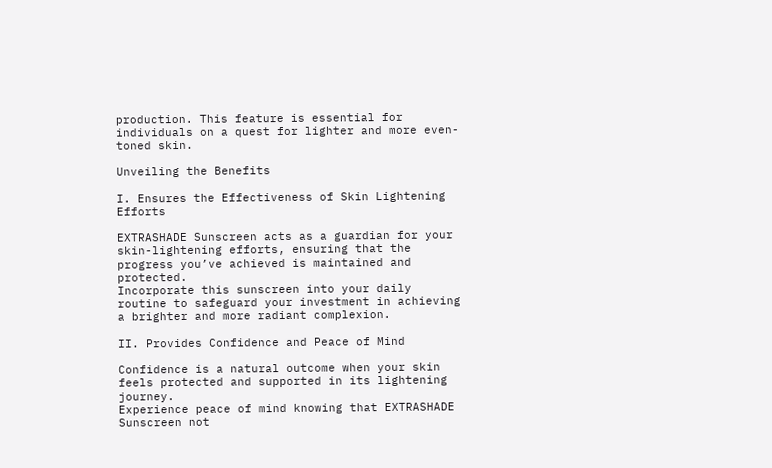production. This feature is essential for individuals on a quest for lighter and more even-toned skin.

Unveiling the Benefits

I. Ensures the Effectiveness of Skin Lightening Efforts

EXTRASHADE Sunscreen acts as a guardian for your skin-lightening efforts, ensuring that the progress you’ve achieved is maintained and protected.
Incorporate this sunscreen into your daily routine to safeguard your investment in achieving a brighter and more radiant complexion.

II. Provides Confidence and Peace of Mind

Confidence is a natural outcome when your skin feels protected and supported in its lightening journey.
Experience peace of mind knowing that EXTRASHADE Sunscreen not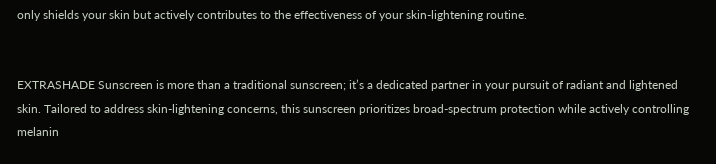only shields your skin but actively contributes to the effectiveness of your skin-lightening routine.


EXTRASHADE Sunscreen is more than a traditional sunscreen; it’s a dedicated partner in your pursuit of radiant and lightened skin. Tailored to address skin-lightening concerns, this sunscreen prioritizes broad-spectrum protection while actively controlling melanin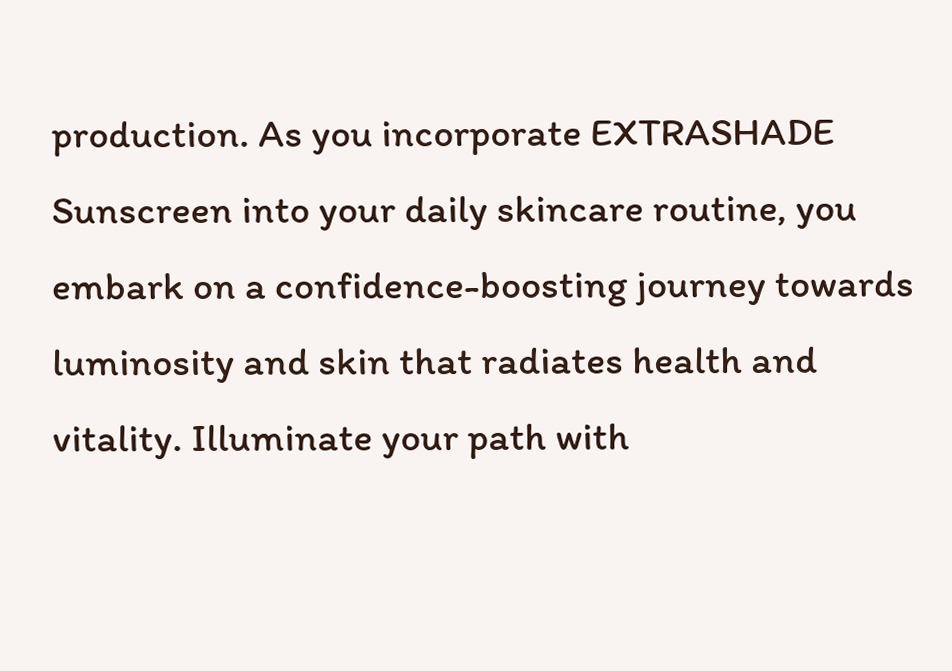production. As you incorporate EXTRASHADE Sunscreen into your daily skincare routine, you embark on a confidence-boosting journey towards luminosity and skin that radiates health and vitality. Illuminate your path with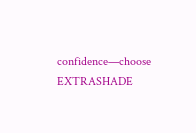confidence—choose EXTRASHADE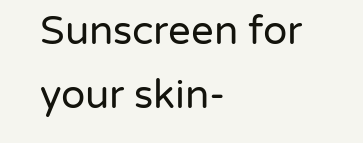Sunscreen for your skin-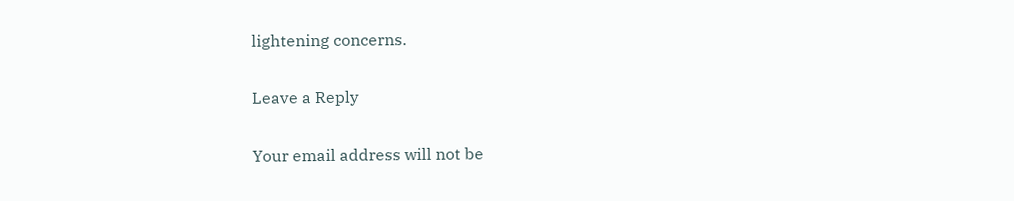lightening concerns.

Leave a Reply

Your email address will not be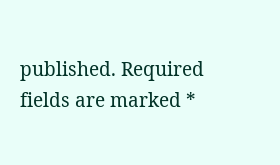published. Required fields are marked *